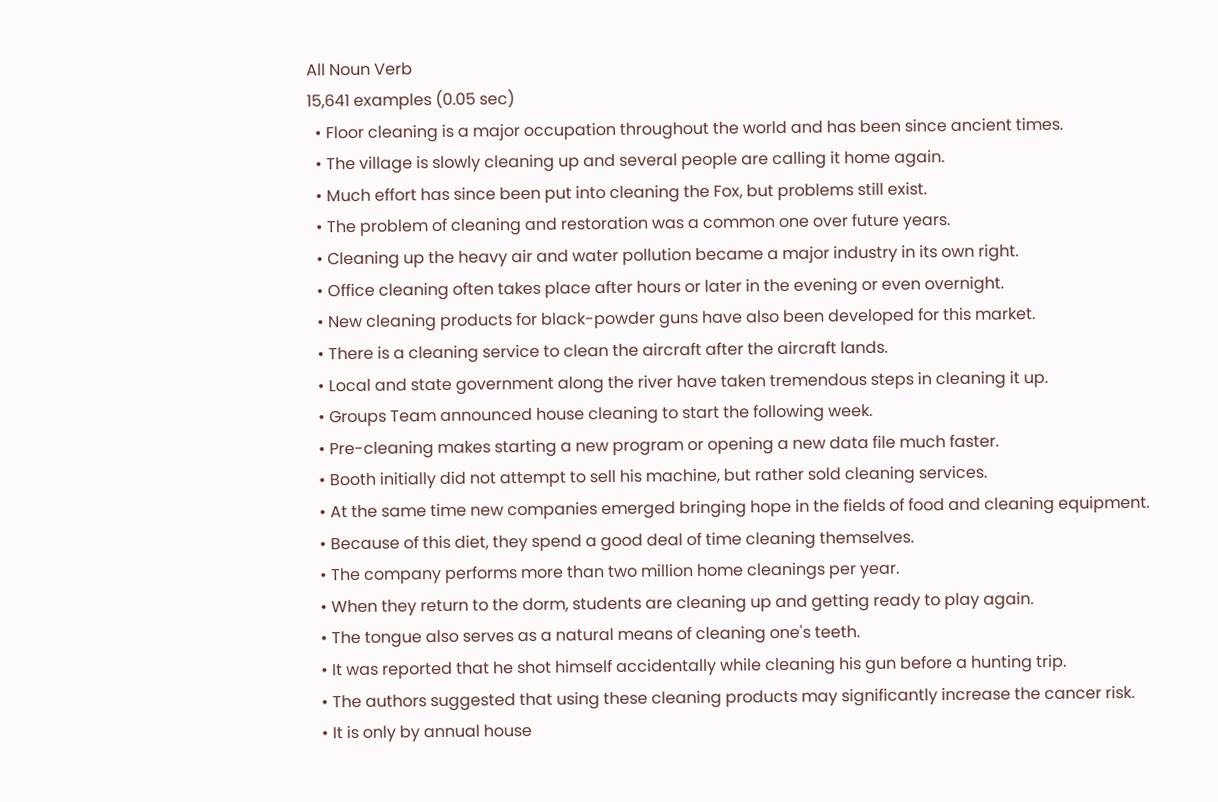All Noun Verb
15,641 examples (0.05 sec)
  • Floor cleaning is a major occupation throughout the world and has been since ancient times.
  • The village is slowly cleaning up and several people are calling it home again.
  • Much effort has since been put into cleaning the Fox, but problems still exist.
  • The problem of cleaning and restoration was a common one over future years.
  • Cleaning up the heavy air and water pollution became a major industry in its own right.
  • Office cleaning often takes place after hours or later in the evening or even overnight.
  • New cleaning products for black-powder guns have also been developed for this market.
  • There is a cleaning service to clean the aircraft after the aircraft lands.
  • Local and state government along the river have taken tremendous steps in cleaning it up.
  • Groups Team announced house cleaning to start the following week.
  • Pre-cleaning makes starting a new program or opening a new data file much faster.
  • Booth initially did not attempt to sell his machine, but rather sold cleaning services.
  • At the same time new companies emerged bringing hope in the fields of food and cleaning equipment.
  • Because of this diet, they spend a good deal of time cleaning themselves.
  • The company performs more than two million home cleanings per year.
  • When they return to the dorm, students are cleaning up and getting ready to play again.
  • The tongue also serves as a natural means of cleaning one's teeth.
  • It was reported that he shot himself accidentally while cleaning his gun before a hunting trip.
  • The authors suggested that using these cleaning products may significantly increase the cancer risk.
  • It is only by annual house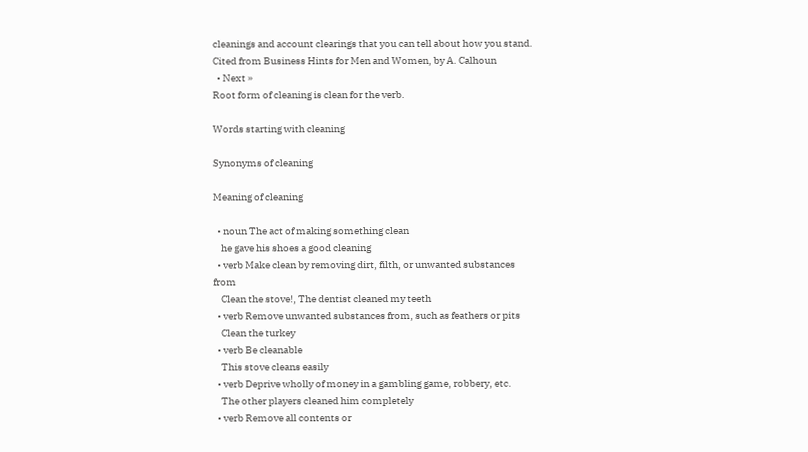cleanings and account clearings that you can tell about how you stand. Cited from Business Hints for Men and Women, by A. Calhoun
  • Next »
Root form of cleaning is clean for the verb.

Words starting with cleaning

Synonyms of cleaning

Meaning of cleaning

  • noun The act of making something clean
    he gave his shoes a good cleaning
  • verb Make clean by removing dirt, filth, or unwanted substances from
    Clean the stove!, The dentist cleaned my teeth
  • verb Remove unwanted substances from, such as feathers or pits
    Clean the turkey
  • verb Be cleanable
    This stove cleans easily
  • verb Deprive wholly of money in a gambling game, robbery, etc.
    The other players cleaned him completely
  • verb Remove all contents or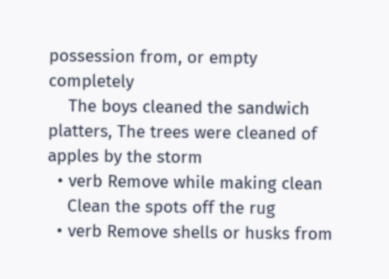possession from, or empty completely
    The boys cleaned the sandwich platters, The trees were cleaned of apples by the storm
  • verb Remove while making clean
    Clean the spots off the rug
  • verb Remove shells or husks from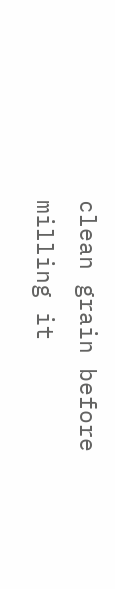clean grain before milling it